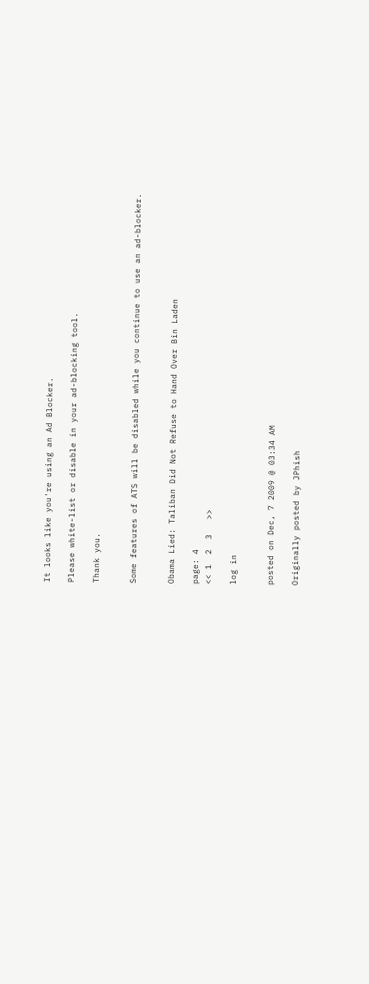It looks like you're using an Ad Blocker.

Please white-list or disable in your ad-blocking tool.

Thank you.


Some features of ATS will be disabled while you continue to use an ad-blocker.


Obama Lied: Taliban Did Not Refuse to Hand Over Bin Laden

page: 4
<< 1  2  3   >>

log in


posted on Dec, 7 2009 @ 03:34 AM

Originally posted by JPhish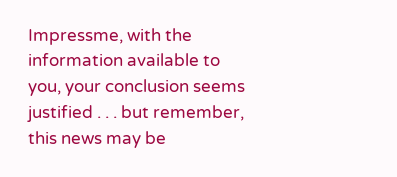Impressme, with the information available to you, your conclusion seems justified . . . but remember, this news may be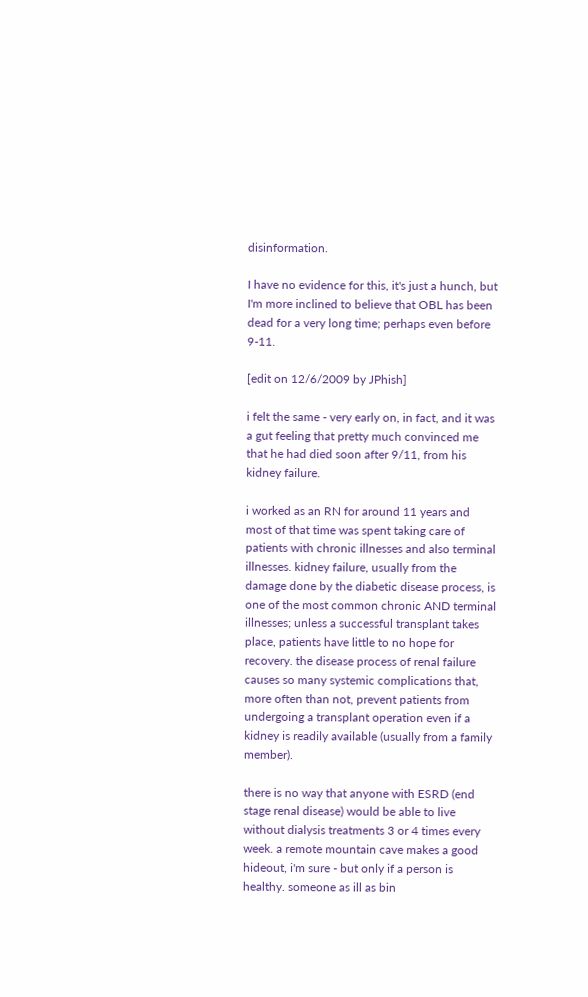disinformation.

I have no evidence for this, it's just a hunch, but I'm more inclined to believe that OBL has been dead for a very long time; perhaps even before 9-11.

[edit on 12/6/2009 by JPhish]

i felt the same - very early on, in fact, and it was a gut feeling that pretty much convinced me that he had died soon after 9/11, from his kidney failure.

i worked as an RN for around 11 years and most of that time was spent taking care of patients with chronic illnesses and also terminal illnesses. kidney failure, usually from the damage done by the diabetic disease process, is one of the most common chronic AND terminal illnesses; unless a successful transplant takes place, patients have little to no hope for recovery. the disease process of renal failure causes so many systemic complications that, more often than not, prevent patients from undergoing a transplant operation even if a kidney is readily available (usually from a family member).

there is no way that anyone with ESRD (end stage renal disease) would be able to live without dialysis treatments 3 or 4 times every week. a remote mountain cave makes a good hideout, i'm sure - but only if a person is healthy. someone as ill as bin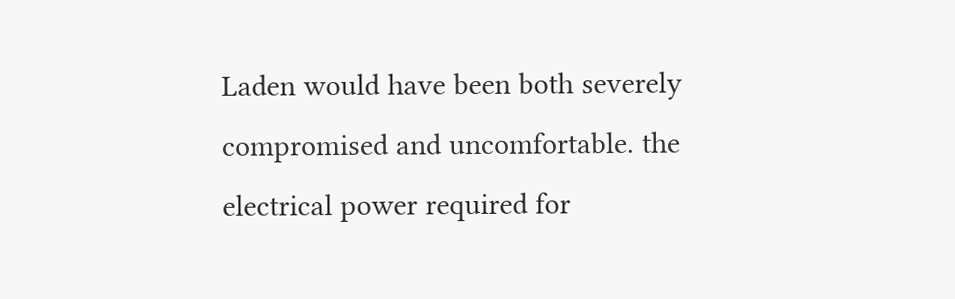Laden would have been both severely compromised and uncomfortable. the electrical power required for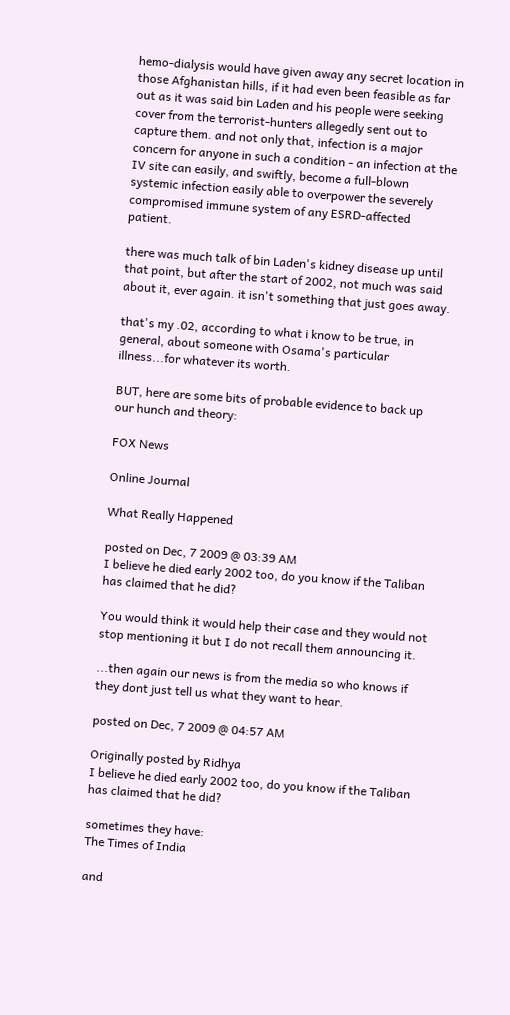hemo-dialysis would have given away any secret location in those Afghanistan hills, if it had even been feasible as far out as it was said bin Laden and his people were seeking cover from the terrorist-hunters allegedly sent out to capture them. and not only that, infection is a major concern for anyone in such a condition - an infection at the IV site can easily, and swiftly, become a full-blown systemic infection easily able to overpower the severely compromised immune system of any ESRD-affected patient.

there was much talk of bin Laden's kidney disease up until that point, but after the start of 2002, not much was said about it, ever again. it isn't something that just goes away.

that's my .02, according to what i know to be true, in general, about someone with Osama's particular illness...for whatever its worth.

BUT, here are some bits of probable evidence to back up our hunch and theory:

FOX News

Online Journal

What Really Happened

posted on Dec, 7 2009 @ 03:39 AM
I believe he died early 2002 too, do you know if the Taliban has claimed that he did?

You would think it would help their case and they would not stop mentioning it but I do not recall them announcing it.

...then again our news is from the media so who knows if they dont just tell us what they want to hear.

posted on Dec, 7 2009 @ 04:57 AM

Originally posted by Ridhya
I believe he died early 2002 too, do you know if the Taliban has claimed that he did?

sometimes they have:
The Times of India

and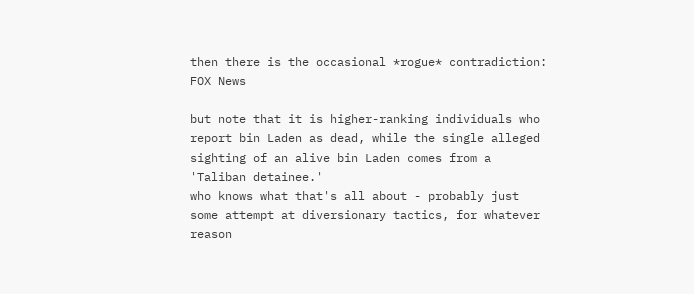then there is the occasional *rogue* contradiction:
FOX News

but note that it is higher-ranking individuals who report bin Laden as dead, while the single alleged sighting of an alive bin Laden comes from a 'Taliban detainee.'
who knows what that's all about - probably just some attempt at diversionary tactics, for whatever reason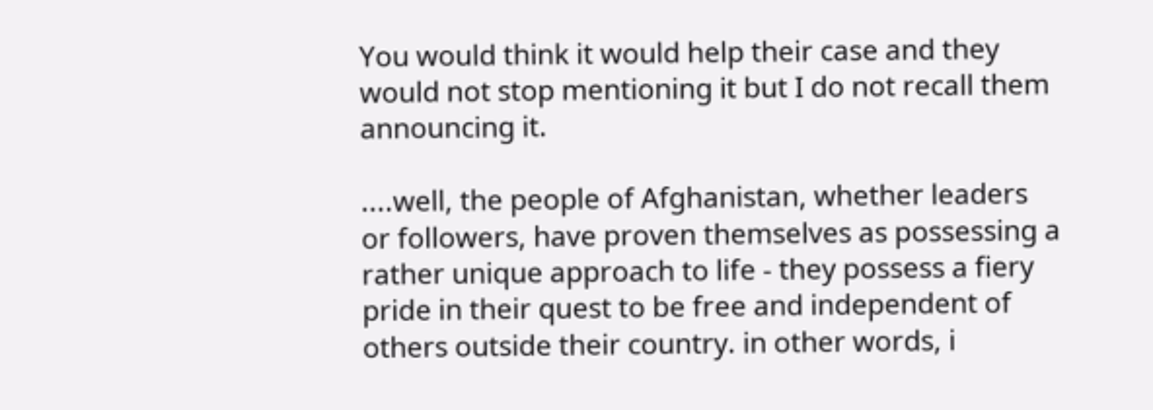You would think it would help their case and they would not stop mentioning it but I do not recall them announcing it.

....well, the people of Afghanistan, whether leaders or followers, have proven themselves as possessing a rather unique approach to life - they possess a fiery pride in their quest to be free and independent of others outside their country. in other words, i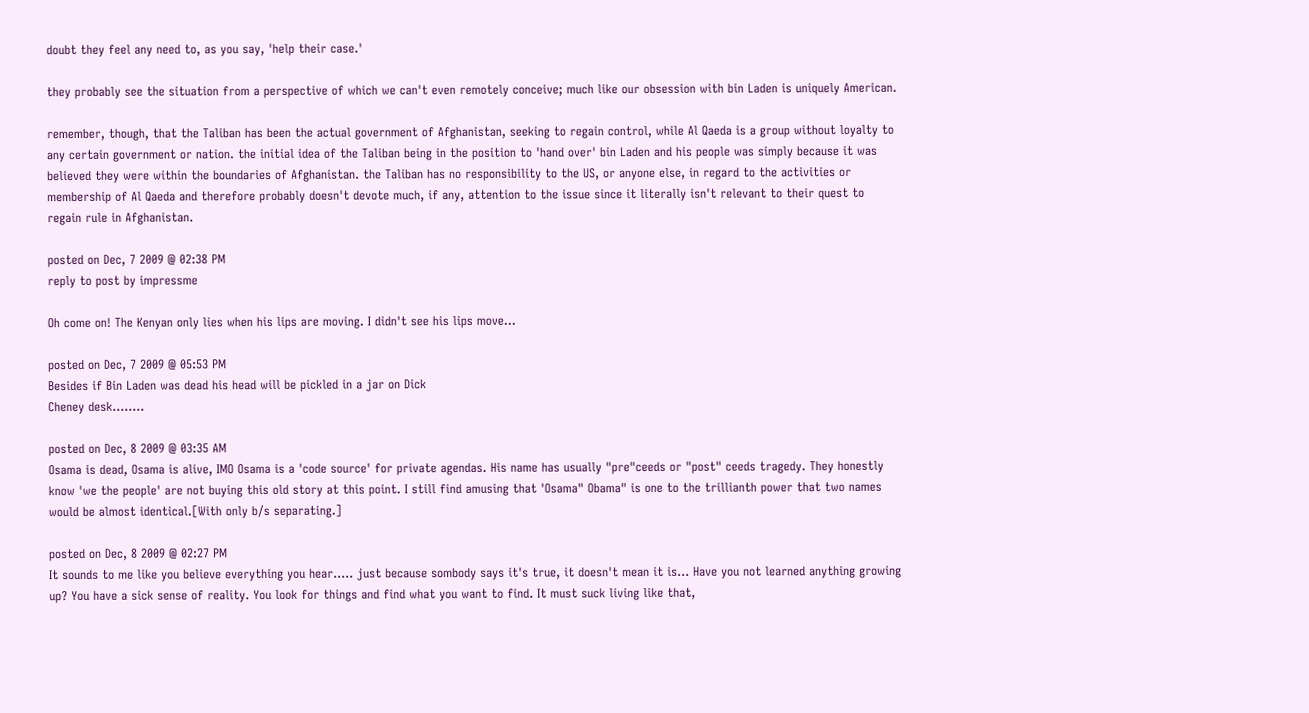doubt they feel any need to, as you say, 'help their case.'

they probably see the situation from a perspective of which we can't even remotely conceive; much like our obsession with bin Laden is uniquely American.

remember, though, that the Taliban has been the actual government of Afghanistan, seeking to regain control, while Al Qaeda is a group without loyalty to any certain government or nation. the initial idea of the Taliban being in the position to 'hand over' bin Laden and his people was simply because it was believed they were within the boundaries of Afghanistan. the Taliban has no responsibility to the US, or anyone else, in regard to the activities or membership of Al Qaeda and therefore probably doesn't devote much, if any, attention to the issue since it literally isn't relevant to their quest to regain rule in Afghanistan.

posted on Dec, 7 2009 @ 02:38 PM
reply to post by impressme

Oh come on! The Kenyan only lies when his lips are moving. I didn't see his lips move...

posted on Dec, 7 2009 @ 05:53 PM
Besides if Bin Laden was dead his head will be pickled in a jar on Dick
Cheney desk........

posted on Dec, 8 2009 @ 03:35 AM
Osama is dead, Osama is alive, IMO Osama is a 'code source' for private agendas. His name has usually "pre"ceeds or "post" ceeds tragedy. They honestly know 'we the people' are not buying this old story at this point. I still find amusing that 'Osama" Obama" is one to the trillianth power that two names would be almost identical.[With only b/s separating.]

posted on Dec, 8 2009 @ 02:27 PM
It sounds to me like you believe everything you hear..... just because sombody says it's true, it doesn't mean it is... Have you not learned anything growing up? You have a sick sense of reality. You look for things and find what you want to find. It must suck living like that,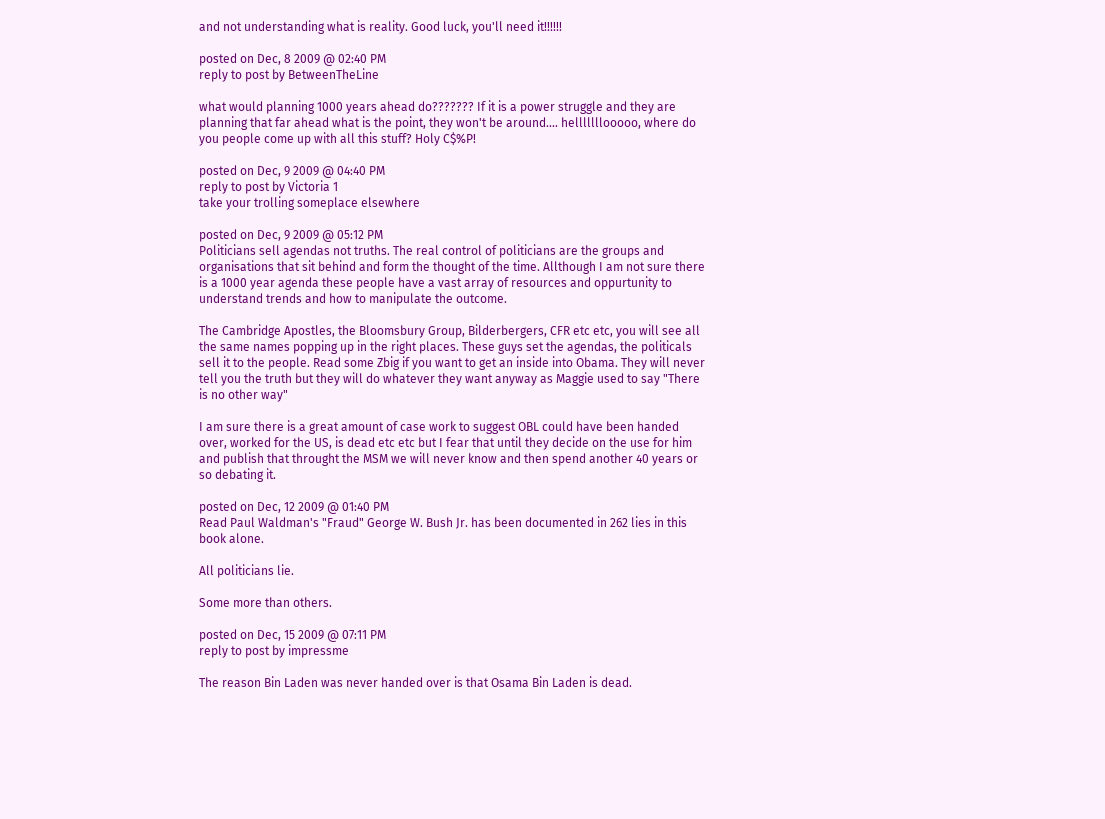and not understanding what is reality. Good luck, you'll need it!!!!!!

posted on Dec, 8 2009 @ 02:40 PM
reply to post by BetweenTheLine

what would planning 1000 years ahead do??????? If it is a power struggle and they are planning that far ahead what is the point, they won't be around.... helllllllooooo, where do you people come up with all this stuff? Holy C$%P!

posted on Dec, 9 2009 @ 04:40 PM
reply to post by Victoria 1
take your trolling someplace elsewhere

posted on Dec, 9 2009 @ 05:12 PM
Politicians sell agendas not truths. The real control of politicians are the groups and organisations that sit behind and form the thought of the time. Allthough I am not sure there is a 1000 year agenda these people have a vast array of resources and oppurtunity to understand trends and how to manipulate the outcome.

The Cambridge Apostles, the Bloomsbury Group, Bilderbergers, CFR etc etc, you will see all the same names popping up in the right places. These guys set the agendas, the politicals sell it to the people. Read some Zbig if you want to get an inside into Obama. They will never tell you the truth but they will do whatever they want anyway as Maggie used to say "There is no other way"

I am sure there is a great amount of case work to suggest OBL could have been handed over, worked for the US, is dead etc etc but I fear that until they decide on the use for him and publish that throught the MSM we will never know and then spend another 40 years or so debating it.

posted on Dec, 12 2009 @ 01:40 PM
Read Paul Waldman's "Fraud" George W. Bush Jr. has been documented in 262 lies in this book alone.

All politicians lie.

Some more than others.

posted on Dec, 15 2009 @ 07:11 PM
reply to post by impressme

The reason Bin Laden was never handed over is that Osama Bin Laden is dead.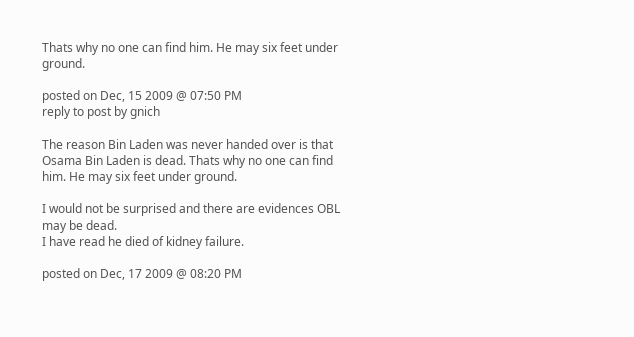Thats why no one can find him. He may six feet under ground.

posted on Dec, 15 2009 @ 07:50 PM
reply to post by gnich

The reason Bin Laden was never handed over is that Osama Bin Laden is dead. Thats why no one can find him. He may six feet under ground.

I would not be surprised and there are evidences OBL may be dead.
I have read he died of kidney failure.

posted on Dec, 17 2009 @ 08:20 PM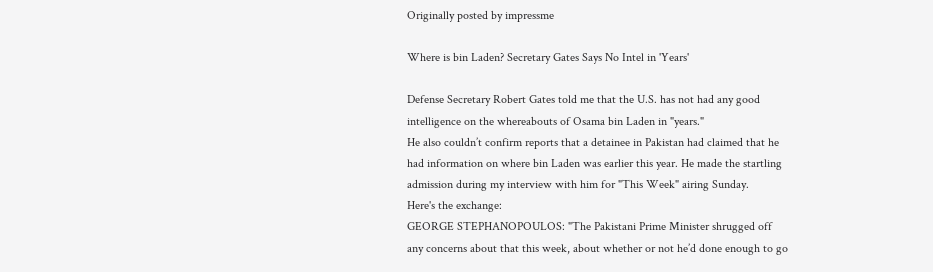Originally posted by impressme

Where is bin Laden? Secretary Gates Says No Intel in 'Years'

Defense Secretary Robert Gates told me that the U.S. has not had any good intelligence on the whereabouts of Osama bin Laden in "years."
He also couldn’t confirm reports that a detainee in Pakistan had claimed that he had information on where bin Laden was earlier this year. He made the startling admission during my interview with him for "This Week" airing Sunday.
Here's the exchange:
GEORGE STEPHANOPOULOS: "The Pakistani Prime Minister shrugged off any concerns about that this week, about whether or not he’d done enough to go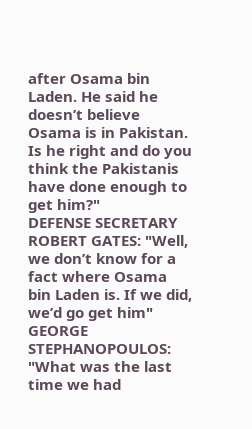after Osama bin Laden. He said he doesn’t believe Osama is in Pakistan. Is he right and do you think the Pakistanis have done enough to get him?"
DEFENSE SECRETARY ROBERT GATES: "Well, we don’t know for a fact where Osama bin Laden is. If we did, we’d go get him"
GEORGE STEPHANOPOULOS: "What was the last time we had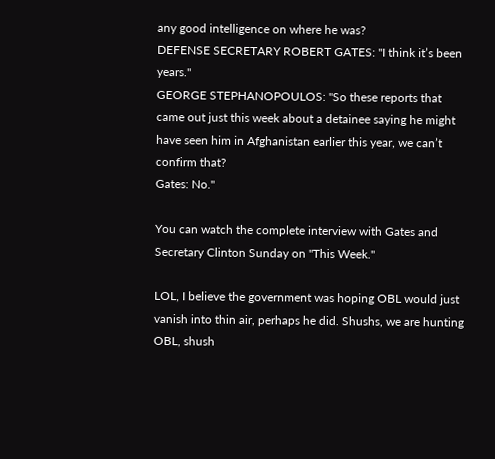any good intelligence on where he was?
DEFENSE SECRETARY ROBERT GATES: "I think it’s been years."
GEORGE STEPHANOPOULOS: "So these reports that came out just this week about a detainee saying he might have seen him in Afghanistan earlier this year, we can’t confirm that?
Gates: No."

You can watch the complete interview with Gates and Secretary Clinton Sunday on "This Week."

LOL, I believe the government was hoping OBL would just vanish into thin air, perhaps he did. Shushs, we are hunting OBL, shush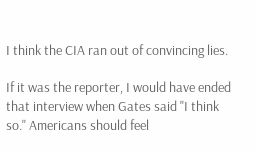I think the CIA ran out of convincing lies.

If it was the reporter, I would have ended that interview when Gates said "I think so." Americans should feel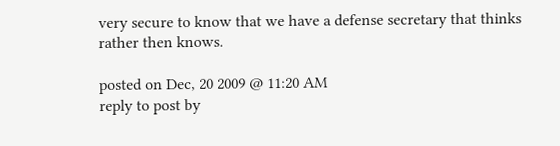very secure to know that we have a defense secretary that thinks rather then knows.

posted on Dec, 20 2009 @ 11:20 AM
reply to post by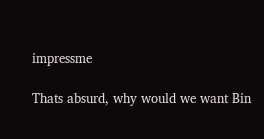impressme

Thats absurd, why would we want Bin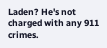Laden? He's not charged with any 911 crimes.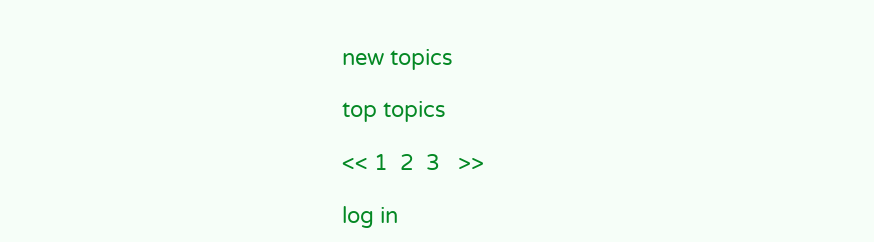new topics

top topics

<< 1  2  3   >>

log in